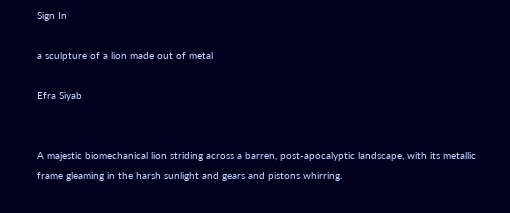Sign In

a sculpture of a lion made out of metal

Efra Siyab


A majestic biomechanical lion striding across a barren, post-apocalyptic landscape, with its metallic frame gleaming in the harsh sunlight and gears and pistons whirring.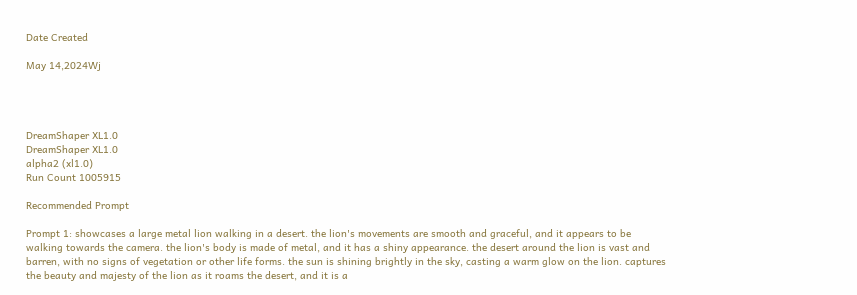Date Created

May 14,2024Wj




DreamShaper XL1.0
DreamShaper XL1.0
alpha2 (xl1.0)
Run Count 1005915

Recommended Prompt

Prompt 1: showcases a large metal lion walking in a desert. the lion's movements are smooth and graceful, and it appears to be walking towards the camera. the lion's body is made of metal, and it has a shiny appearance. the desert around the lion is vast and barren, with no signs of vegetation or other life forms. the sun is shining brightly in the sky, casting a warm glow on the lion. captures the beauty and majesty of the lion as it roams the desert, and it is a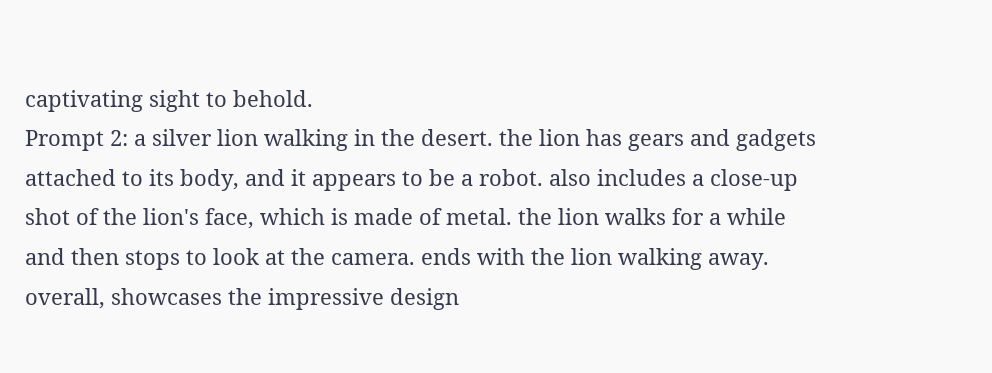captivating sight to behold.
Prompt 2: a silver lion walking in the desert. the lion has gears and gadgets attached to its body, and it appears to be a robot. also includes a close-up shot of the lion's face, which is made of metal. the lion walks for a while and then stops to look at the camera. ends with the lion walking away. overall, showcases the impressive design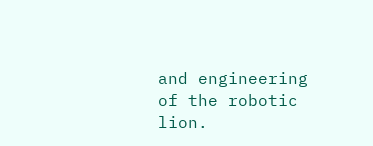and engineering of the robotic lion.